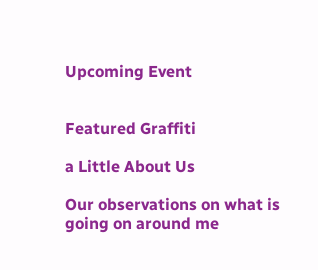Upcoming Event


Featured Graffiti

a Little About Us

Our observations on what is going on around me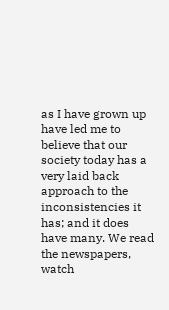as I have grown up have led me to believe that our society today has a very laid back approach to the inconsistencies it has; and it does have many. We read the newspapers, watch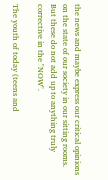the news and maybe express our critical opinions on the state of our society in our sitting rooms. But these do not add up to anything truly corrective in the "NOW".

The youth of today (teens and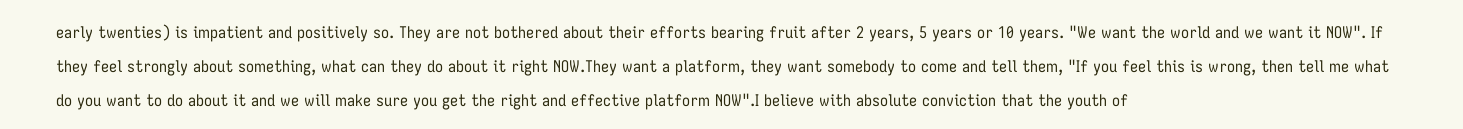early twenties) is impatient and positively so. They are not bothered about their efforts bearing fruit after 2 years, 5 years or 10 years. "We want the world and we want it NOW". If they feel strongly about something, what can they do about it right NOW.They want a platform, they want somebody to come and tell them, "If you feel this is wrong, then tell me what do you want to do about it and we will make sure you get the right and effective platform NOW".I believe with absolute conviction that the youth of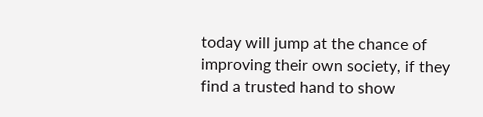today will jump at the chance of improving their own society, if they find a trusted hand to show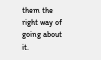them the right way of going about it.